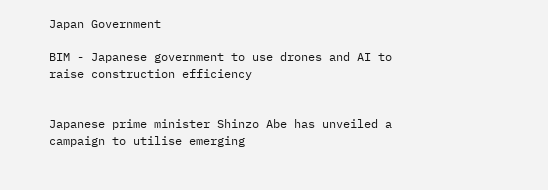Japan Government

BIM - Japanese government to use drones and AI to raise construction efficiency


Japanese prime minister Shinzo Abe has unveiled a campaign to utilise emerging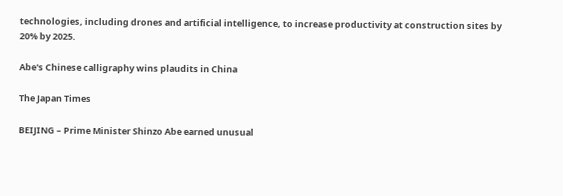technologies, including drones and artificial intelligence, to increase productivity at construction sites by 20% by 2025.

Abe's Chinese calligraphy wins plaudits in China

The Japan Times

BEIJING – Prime Minister Shinzo Abe earned unusual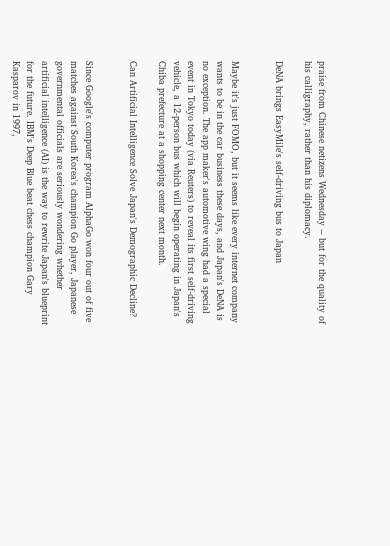praise from Chinese netizens Wednesday -- but for the quality of his calligraphy, rather than his diplomacy.

DeNA brings EasyMile's self-driving bus to Japan


Maybe it's just FOMO, but it seems like every internet company wants to be in the car business these days, and Japan's DeNA is no exception. The app maker's automotive wing had a special event in Tokyo today (via Reuters) to reveal its first self-driving vehicle, a 12-person bus which will begin operating in Japan's Chiba prefecture at a shopping center next month.

Can Artificial Intelligence Solve Japan's Demographic Decline?


Since Google's computer program AlphaGo won four out of five matches against South Korea's champion Go player, Japanese governmental officials are seriously wondering whether artificial intelligence (AI) is the way to rewrite Japan's blueprint for the future. IBM's Deep Blue beat chess champion Gary Kasparov in 1997,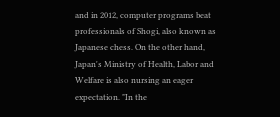and in 2012, computer programs beat professionals of Shogi, also known as Japanese chess. On the other hand, Japan's Ministry of Health, Labor and Welfare is also nursing an eager expectation. "In the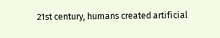21st century, humans created artificial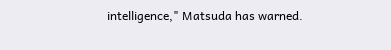intelligence," Matsuda has warned.